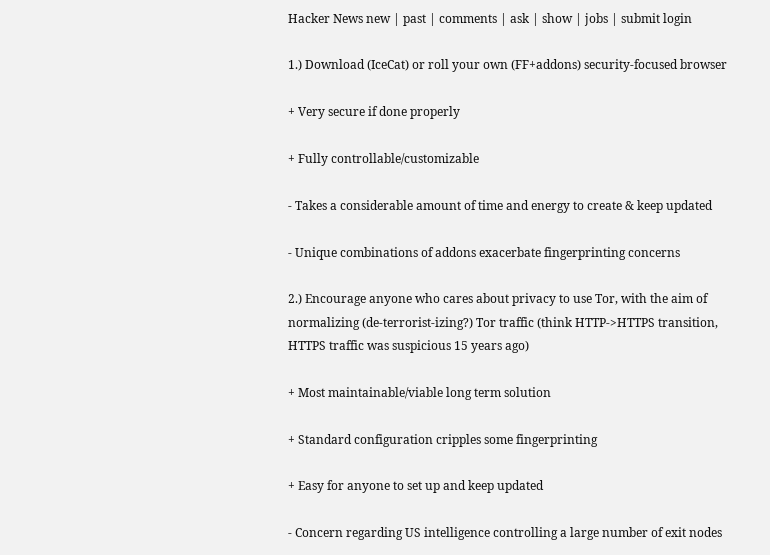Hacker News new | past | comments | ask | show | jobs | submit login

1.) Download (IceCat) or roll your own (FF+addons) security-focused browser

+ Very secure if done properly

+ Fully controllable/customizable

- Takes a considerable amount of time and energy to create & keep updated

- Unique combinations of addons exacerbate fingerprinting concerns

2.) Encourage anyone who cares about privacy to use Tor, with the aim of normalizing (de-terrorist-izing?) Tor traffic (think HTTP->HTTPS transition, HTTPS traffic was suspicious 15 years ago)

+ Most maintainable/viable long term solution

+ Standard configuration cripples some fingerprinting

+ Easy for anyone to set up and keep updated

- Concern regarding US intelligence controlling a large number of exit nodes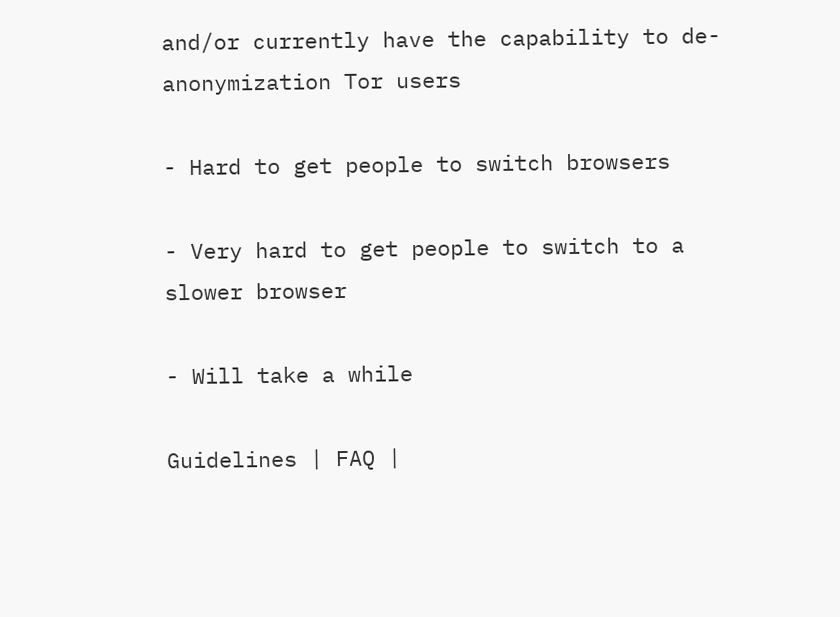and/or currently have the capability to de-anonymization Tor users

- Hard to get people to switch browsers

- Very hard to get people to switch to a slower browser

- Will take a while

Guidelines | FAQ |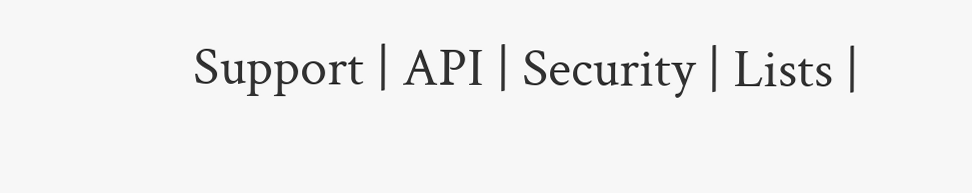Support | API | Security | Lists |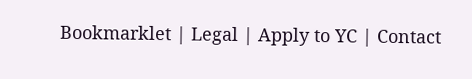Bookmarklet | Legal | Apply to YC | Contact